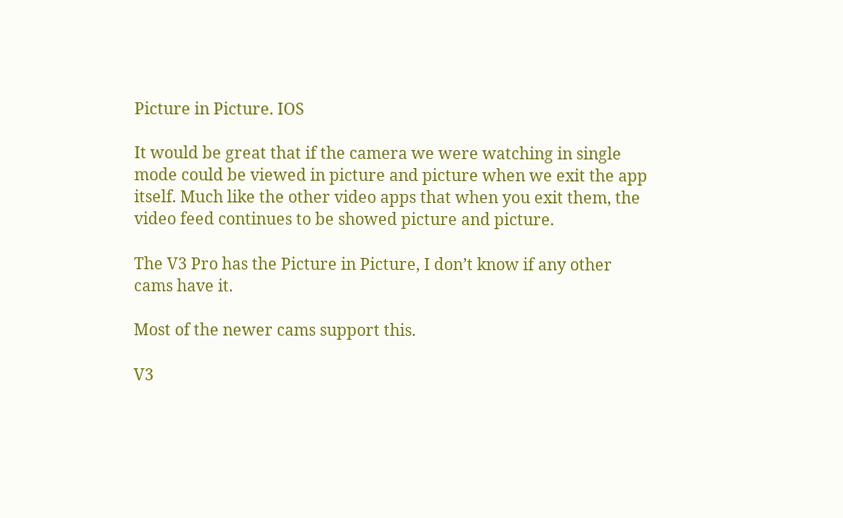Picture in Picture. IOS

It would be great that if the camera we were watching in single mode could be viewed in picture and picture when we exit the app itself. Much like the other video apps that when you exit them, the video feed continues to be showed picture and picture.

The V3 Pro has the Picture in Picture, I don’t know if any other cams have it.

Most of the newer cams support this.

V3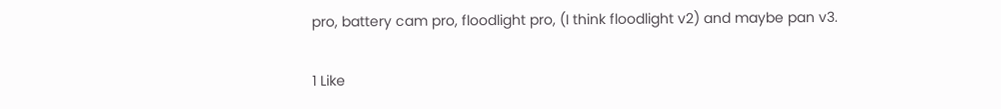pro, battery cam pro, floodlight pro, (I think floodlight v2) and maybe pan v3.

1 Like